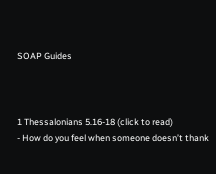SOAP Guides



1 Thessalonians 5.16-18 (click to read)
- How do you feel when someone doesn’t thank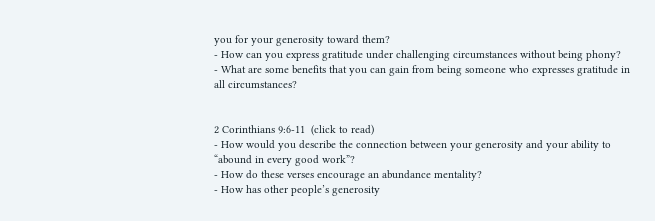you for your generosity toward them?
- How can you express gratitude under challenging circumstances without being phony?
- What are some benefits that you can gain from being someone who expresses gratitude in all circumstances?


2 Corinthians 9:6-11  (click to read)
- How would you describe the connection between your generosity and your ability to “abound in every good work”?
- How do these verses encourage an abundance mentality?
- How has other people’s generosity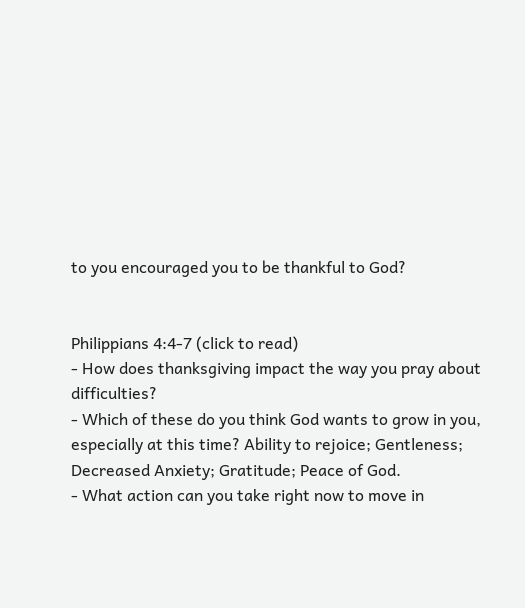to you encouraged you to be thankful to God?


Philippians 4:4-7 (click to read)
- How does thanksgiving impact the way you pray about difficulties?
- Which of these do you think God wants to grow in you, especially at this time? Ability to rejoice; Gentleness; Decreased Anxiety; Gratitude; Peace of God.
- What action can you take right now to move in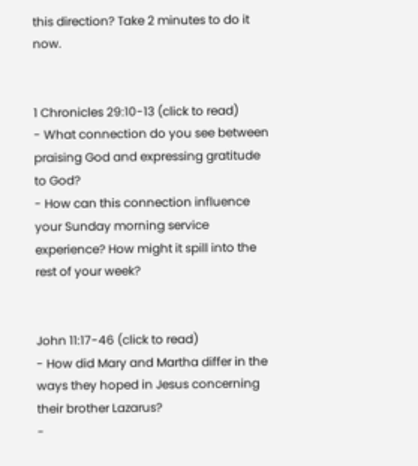this direction? Take 2 minutes to do it now.


1 Chronicles 29:10-13 (click to read)
- What connection do you see between praising God and expressing gratitude to God?
- How can this connection influence your Sunday morning service experience? How might it spill into the rest of your week?


John 11:17-46 (click to read)
- How did Mary and Martha differ in the ways they hoped in Jesus concerning their brother Lazarus?
-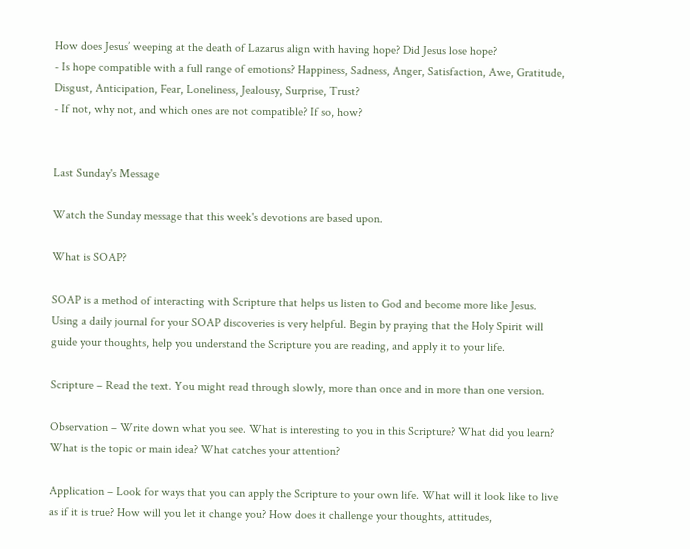How does Jesus’ weeping at the death of Lazarus align with having hope? Did Jesus lose hope?
- Is hope compatible with a full range of emotions? Happiness, Sadness, Anger, Satisfaction, Awe, Gratitude, Disgust, Anticipation, Fear, Loneliness, Jealousy, Surprise, Trust?
- If not, why not, and which ones are not compatible? If so, how?


Last Sunday's Message

Watch the Sunday message that this week's devotions are based upon.

What is SOAP?

SOAP is a method of interacting with Scripture that helps us listen to God and become more like Jesus. Using a daily journal for your SOAP discoveries is very helpful. Begin by praying that the Holy Spirit will guide your thoughts, help you understand the Scripture you are reading, and apply it to your life.

Scripture – Read the text. You might read through slowly, more than once and in more than one version.

Observation – Write down what you see. What is interesting to you in this Scripture? What did you learn? What is the topic or main idea? What catches your attention?

Application – Look for ways that you can apply the Scripture to your own life. What will it look like to live as if it is true? How will you let it change you? How does it challenge your thoughts, attitudes,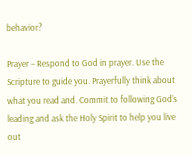behavior?

Prayer – Respond to God in prayer. Use the Scripture to guide you. Prayerfully think about what you read and. Commit to following God’s leading and ask the Holy Spirit to help you live out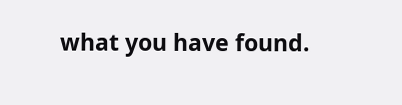what you have found.